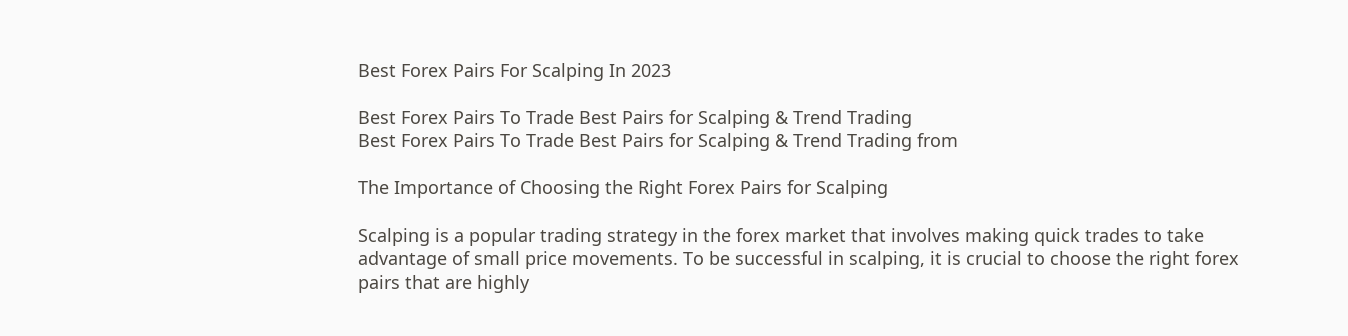Best Forex Pairs For Scalping In 2023

Best Forex Pairs To Trade Best Pairs for Scalping & Trend Trading
Best Forex Pairs To Trade Best Pairs for Scalping & Trend Trading from

The Importance of Choosing the Right Forex Pairs for Scalping

Scalping is a popular trading strategy in the forex market that involves making quick trades to take advantage of small price movements. To be successful in scalping, it is crucial to choose the right forex pairs that are highly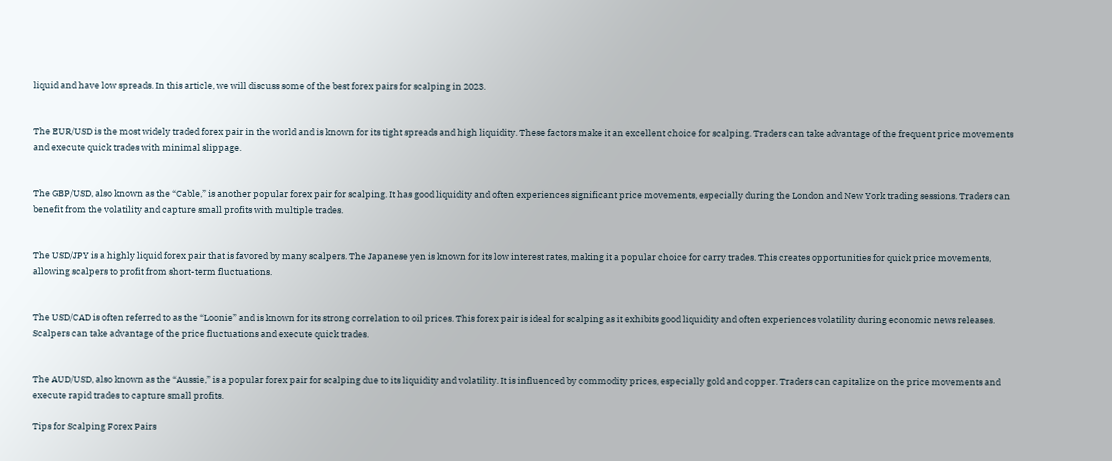liquid and have low spreads. In this article, we will discuss some of the best forex pairs for scalping in 2023.


The EUR/USD is the most widely traded forex pair in the world and is known for its tight spreads and high liquidity. These factors make it an excellent choice for scalping. Traders can take advantage of the frequent price movements and execute quick trades with minimal slippage.


The GBP/USD, also known as the “Cable,” is another popular forex pair for scalping. It has good liquidity and often experiences significant price movements, especially during the London and New York trading sessions. Traders can benefit from the volatility and capture small profits with multiple trades.


The USD/JPY is a highly liquid forex pair that is favored by many scalpers. The Japanese yen is known for its low interest rates, making it a popular choice for carry trades. This creates opportunities for quick price movements, allowing scalpers to profit from short-term fluctuations.


The USD/CAD is often referred to as the “Loonie” and is known for its strong correlation to oil prices. This forex pair is ideal for scalping as it exhibits good liquidity and often experiences volatility during economic news releases. Scalpers can take advantage of the price fluctuations and execute quick trades.


The AUD/USD, also known as the “Aussie,” is a popular forex pair for scalping due to its liquidity and volatility. It is influenced by commodity prices, especially gold and copper. Traders can capitalize on the price movements and execute rapid trades to capture small profits.

Tips for Scalping Forex Pairs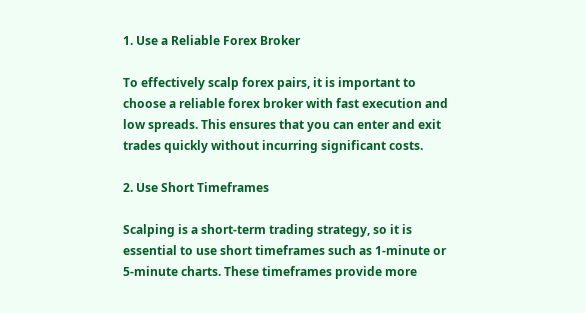1. Use a Reliable Forex Broker

To effectively scalp forex pairs, it is important to choose a reliable forex broker with fast execution and low spreads. This ensures that you can enter and exit trades quickly without incurring significant costs.

2. Use Short Timeframes

Scalping is a short-term trading strategy, so it is essential to use short timeframes such as 1-minute or 5-minute charts. These timeframes provide more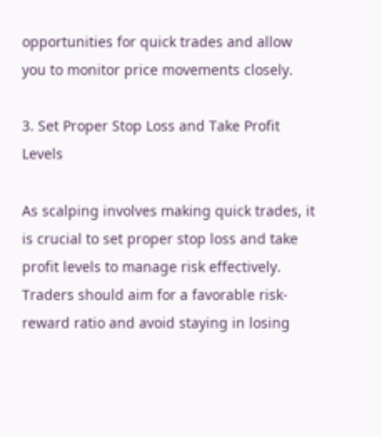opportunities for quick trades and allow you to monitor price movements closely.

3. Set Proper Stop Loss and Take Profit Levels

As scalping involves making quick trades, it is crucial to set proper stop loss and take profit levels to manage risk effectively. Traders should aim for a favorable risk-reward ratio and avoid staying in losing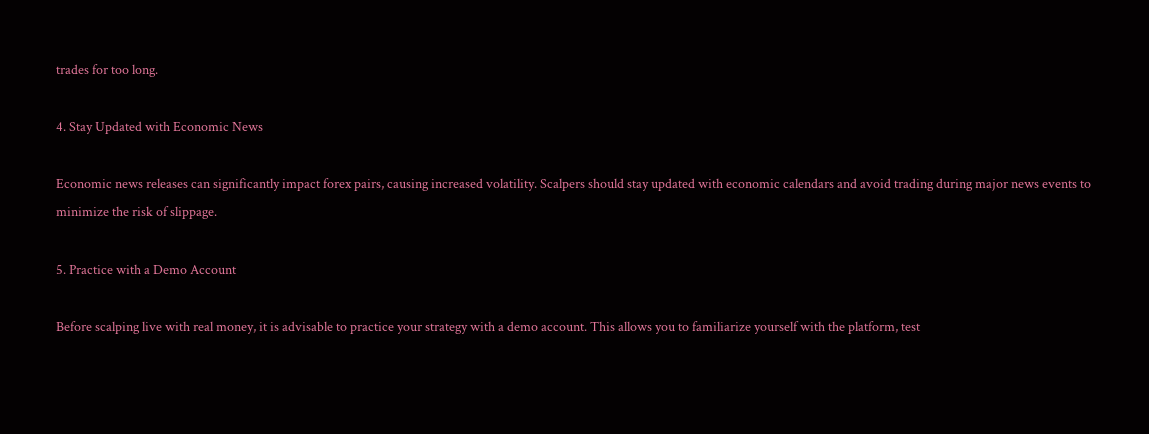trades for too long.

4. Stay Updated with Economic News

Economic news releases can significantly impact forex pairs, causing increased volatility. Scalpers should stay updated with economic calendars and avoid trading during major news events to minimize the risk of slippage.

5. Practice with a Demo Account

Before scalping live with real money, it is advisable to practice your strategy with a demo account. This allows you to familiarize yourself with the platform, test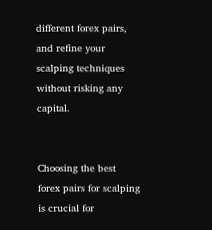different forex pairs, and refine your scalping techniques without risking any capital.


Choosing the best forex pairs for scalping is crucial for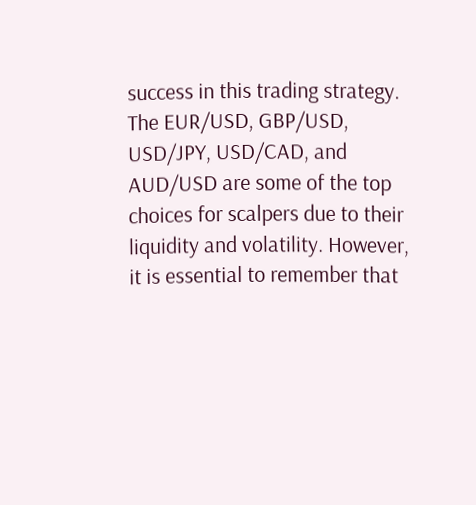success in this trading strategy. The EUR/USD, GBP/USD, USD/JPY, USD/CAD, and AUD/USD are some of the top choices for scalpers due to their liquidity and volatility. However, it is essential to remember that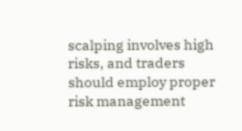scalping involves high risks, and traders should employ proper risk management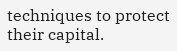techniques to protect their capital.